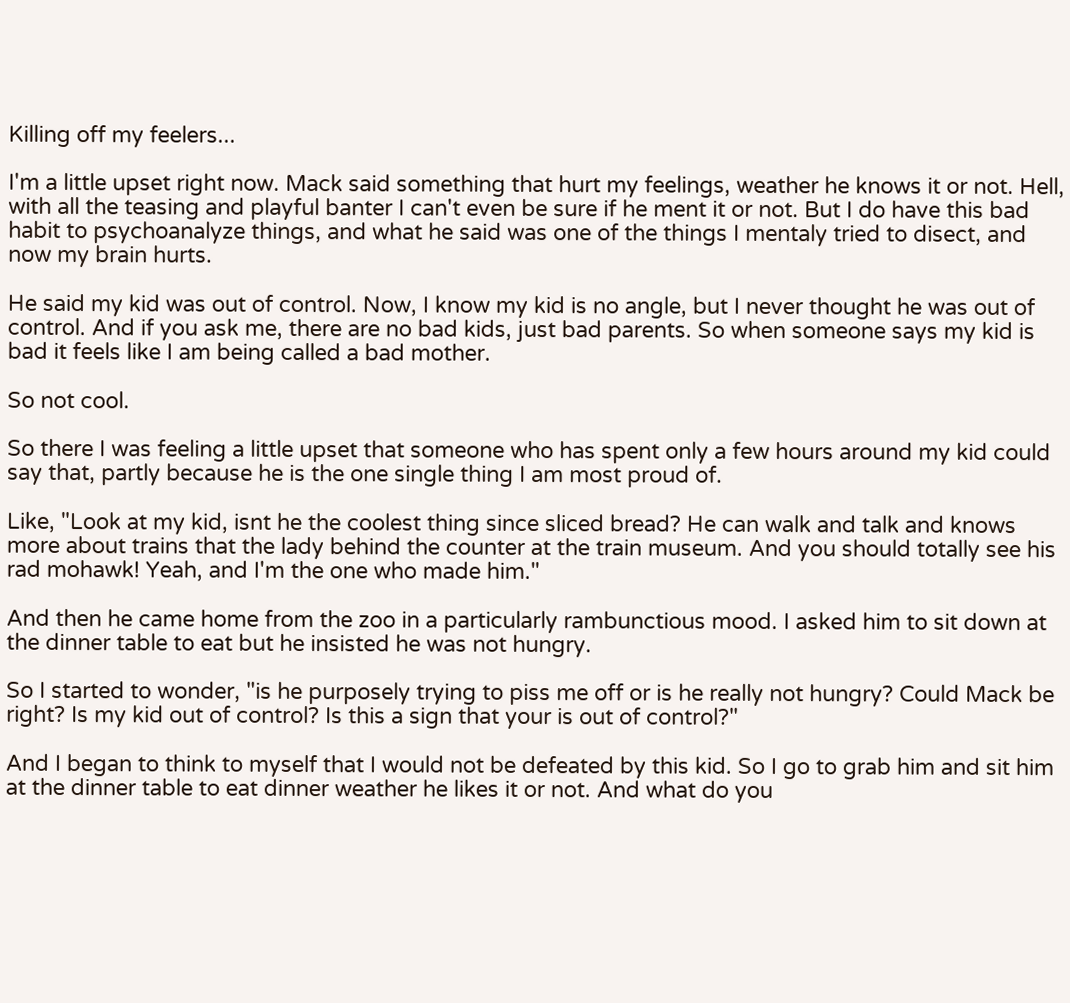Killing off my feelers...

I'm a little upset right now. Mack said something that hurt my feelings, weather he knows it or not. Hell, with all the teasing and playful banter I can't even be sure if he ment it or not. But I do have this bad habit to psychoanalyze things, and what he said was one of the things I mentaly tried to disect, and now my brain hurts.

He said my kid was out of control. Now, I know my kid is no angle, but I never thought he was out of control. And if you ask me, there are no bad kids, just bad parents. So when someone says my kid is bad it feels like I am being called a bad mother.

So not cool.

So there I was feeling a little upset that someone who has spent only a few hours around my kid could say that, partly because he is the one single thing I am most proud of.

Like, "Look at my kid, isnt he the coolest thing since sliced bread? He can walk and talk and knows more about trains that the lady behind the counter at the train museum. And you should totally see his rad mohawk! Yeah, and I'm the one who made him."

And then he came home from the zoo in a particularly rambunctious mood. I asked him to sit down at the dinner table to eat but he insisted he was not hungry.

So I started to wonder, "is he purposely trying to piss me off or is he really not hungry? Could Mack be right? Is my kid out of control? Is this a sign that your is out of control?"

And I began to think to myself that I would not be defeated by this kid. So I go to grab him and sit him at the dinner table to eat dinner weather he likes it or not. And what do you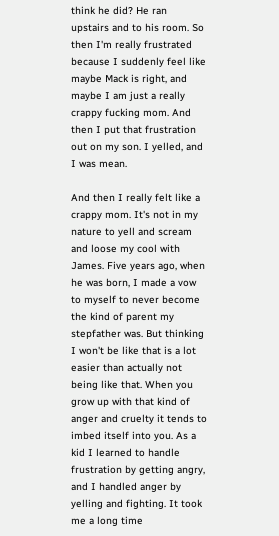think he did? He ran upstairs and to his room. So then I'm really frustrated because I suddenly feel like maybe Mack is right, and maybe I am just a really crappy fucking mom. And then I put that frustration out on my son. I yelled, and I was mean.

And then I really felt like a crappy mom. It's not in my nature to yell and scream and loose my cool with James. Five years ago, when he was born, I made a vow to myself to never become the kind of parent my stepfather was. But thinking I won't be like that is a lot easier than actually not being like that. When you grow up with that kind of anger and cruelty it tends to imbed itself into you. As a kid I learned to handle frustration by getting angry, and I handled anger by yelling and fighting. It took me a long time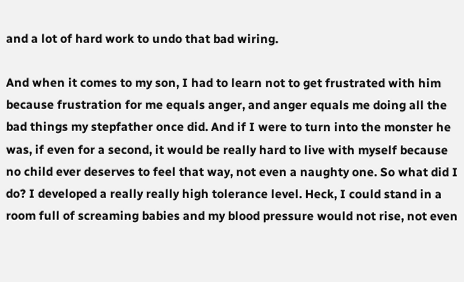and a lot of hard work to undo that bad wiring.

And when it comes to my son, I had to learn not to get frustrated with him because frustration for me equals anger, and anger equals me doing all the bad things my stepfather once did. And if I were to turn into the monster he was, if even for a second, it would be really hard to live with myself because no child ever deserves to feel that way, not even a naughty one. So what did I do? I developed a really really high tolerance level. Heck, I could stand in a room full of screaming babies and my blood pressure would not rise, not even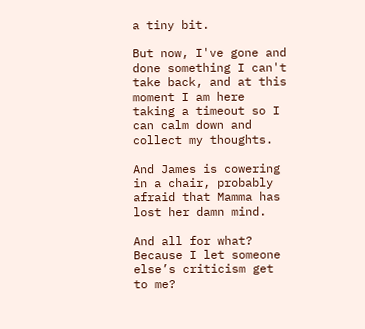a tiny bit.

But now, I've gone and done something I can't take back, and at this moment I am here taking a timeout so I can calm down and collect my thoughts.

And James is cowering in a chair, probably afraid that Mamma has lost her damn mind.

And all for what? Because I let someone else’s criticism get to me?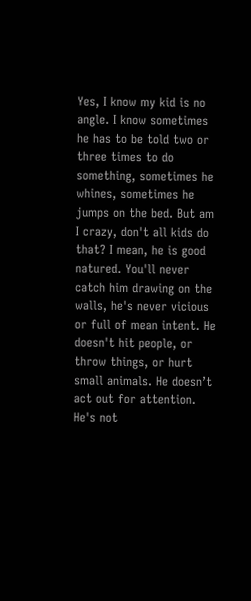Yes, I know my kid is no angle. I know sometimes he has to be told two or three times to do something, sometimes he whines, sometimes he jumps on the bed. But am I crazy, don't all kids do that? I mean, he is good natured. You'll never catch him drawing on the walls, he's never vicious or full of mean intent. He doesn't hit people, or throw things, or hurt small animals. He doesn’t act out for attention. He's not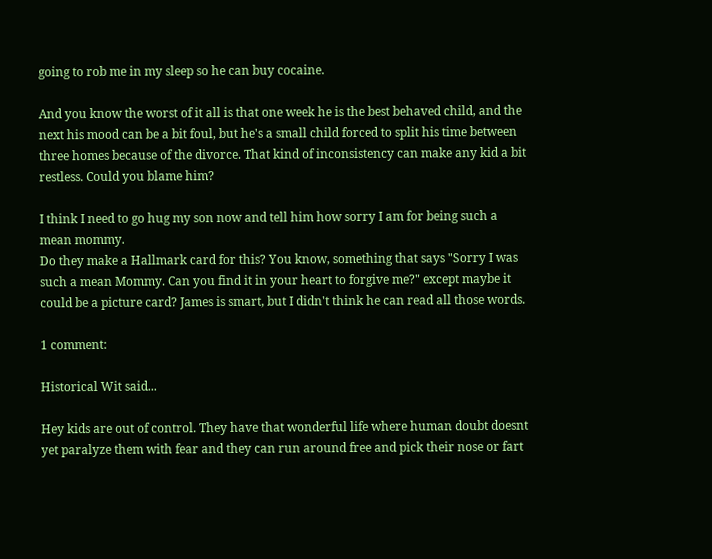going to rob me in my sleep so he can buy cocaine.

And you know the worst of it all is that one week he is the best behaved child, and the next his mood can be a bit foul, but he's a small child forced to split his time between three homes because of the divorce. That kind of inconsistency can make any kid a bit restless. Could you blame him?

I think I need to go hug my son now and tell him how sorry I am for being such a mean mommy.
Do they make a Hallmark card for this? You know, something that says "Sorry I was such a mean Mommy. Can you find it in your heart to forgive me?" except maybe it could be a picture card? James is smart, but I didn't think he can read all those words.

1 comment:

Historical Wit said...

Hey kids are out of control. They have that wonderful life where human doubt doesnt yet paralyze them with fear and they can run around free and pick their nose or fart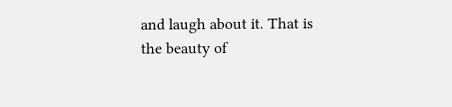and laugh about it. That is the beauty of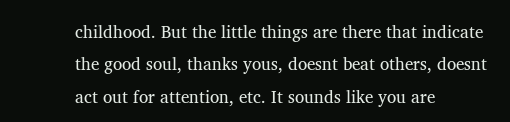childhood. But the little things are there that indicate the good soul, thanks yous, doesnt beat others, doesnt act out for attention, etc. It sounds like you are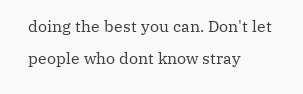doing the best you can. Don't let people who dont know stray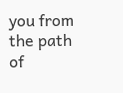you from the path of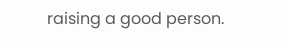raising a good person.